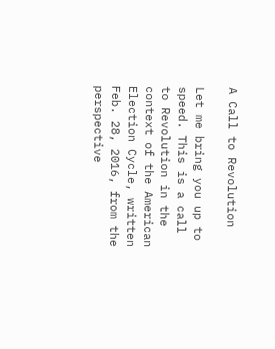A Call to Revolution

Let me bring you up to speed. This is a call to Revolution in the context of the American Election Cycle, written Feb. 28, 2016, from the perspective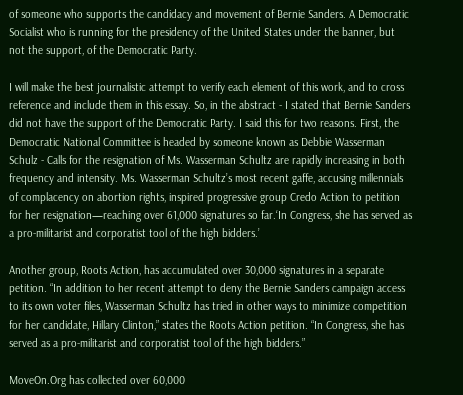of someone who supports the candidacy and movement of Bernie Sanders. A Democratic Socialist who is running for the presidency of the United States under the banner, but not the support, of the Democratic Party.

I will make the best journalistic attempt to verify each element of this work, and to cross reference and include them in this essay. So, in the abstract - I stated that Bernie Sanders did not have the support of the Democratic Party. I said this for two reasons. First, the Democratic National Committee is headed by someone known as Debbie Wasserman Schulz - Calls for the resignation of Ms. Wasserman Schultz are rapidly increasing in both frequency and intensity. Ms. Wasserman Schultz’s most recent gaffe, accusing millennials of complacency on abortion rights, inspired progressive group Credo Action to petition for her resignation—reaching over 61,000 signatures so far.‘In Congress, she has served as a pro-militarist and corporatist tool of the high bidders.’

Another group, Roots Action, has accumulated over 30,000 signatures in a separate petition. “In addition to her recent attempt to deny the Bernie Sanders campaign access to its own voter files, Wasserman Schultz has tried in other ways to minimize competition for her candidate, Hillary Clinton,” states the Roots Action petition. “In Congress, she has served as a pro-militarist and corporatist tool of the high bidders.”

MoveOn.Org has collected over 60,000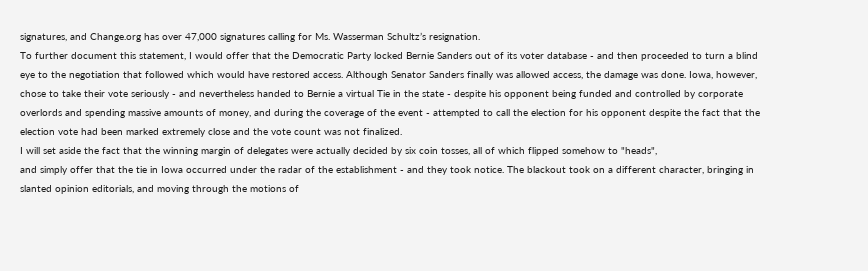signatures, and Change.org has over 47,000 signatures calling for Ms. Wasserman Schultz’s resignation.
To further document this statement, I would offer that the Democratic Party locked Bernie Sanders out of its voter database - and then proceeded to turn a blind eye to the negotiation that followed which would have restored access. Although Senator Sanders finally was allowed access, the damage was done. Iowa, however, chose to take their vote seriously - and nevertheless handed to Bernie a virtual Tie in the state - despite his opponent being funded and controlled by corporate overlords and spending massive amounts of money, and during the coverage of the event - attempted to call the election for his opponent despite the fact that the election vote had been marked extremely close and the vote count was not finalized.
I will set aside the fact that the winning margin of delegates were actually decided by six coin tosses, all of which flipped somehow to "heads",
and simply offer that the tie in Iowa occurred under the radar of the establishment - and they took notice. The blackout took on a different character, bringing in slanted opinion editorials, and moving through the motions of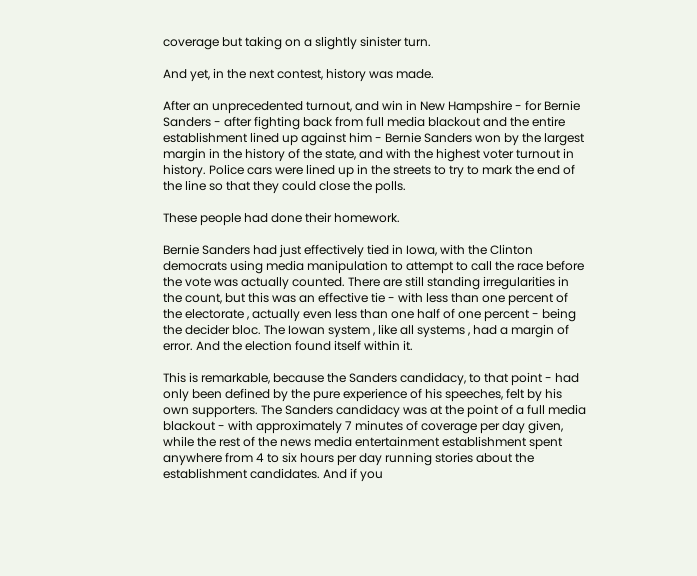coverage but taking on a slightly sinister turn.

And yet, in the next contest, history was made.

After an unprecedented turnout, and win in New Hampshire - for Bernie Sanders - after fighting back from full media blackout and the entire establishment lined up against him - Bernie Sanders won by the largest margin in the history of the state, and with the highest voter turnout in history. Police cars were lined up in the streets to try to mark the end of the line so that they could close the polls.

These people had done their homework.

Bernie Sanders had just effectively tied in Iowa, with the Clinton democrats using media manipulation to attempt to call the race before the vote was actually counted. There are still standing irregularities in the count, but this was an effective tie - with less than one percent of the electorate , actually even less than one half of one percent - being the decider bloc. The Iowan system , like all systems , had a margin of error. And the election found itself within it.

This is remarkable, because the Sanders candidacy, to that point - had only been defined by the pure experience of his speeches, felt by his own supporters. The Sanders candidacy was at the point of a full media blackout - with approximately 7 minutes of coverage per day given, while the rest of the news media entertainment establishment spent anywhere from 4 to six hours per day running stories about the establishment candidates. And if you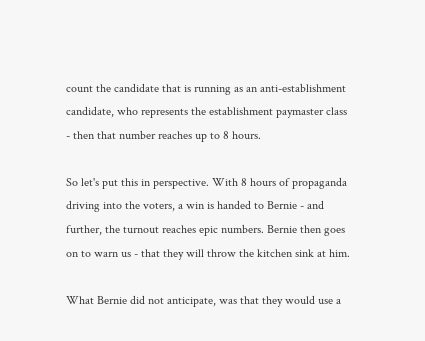count the candidate that is running as an anti-establishment candidate, who represents the establishment paymaster class - then that number reaches up to 8 hours.

So let's put this in perspective. With 8 hours of propaganda driving into the voters, a win is handed to Bernie - and further, the turnout reaches epic numbers. Bernie then goes on to warn us - that they will throw the kitchen sink at him.

What Bernie did not anticipate, was that they would use a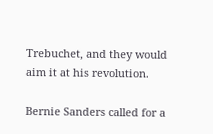Trebuchet, and they would aim it at his revolution.

Bernie Sanders called for a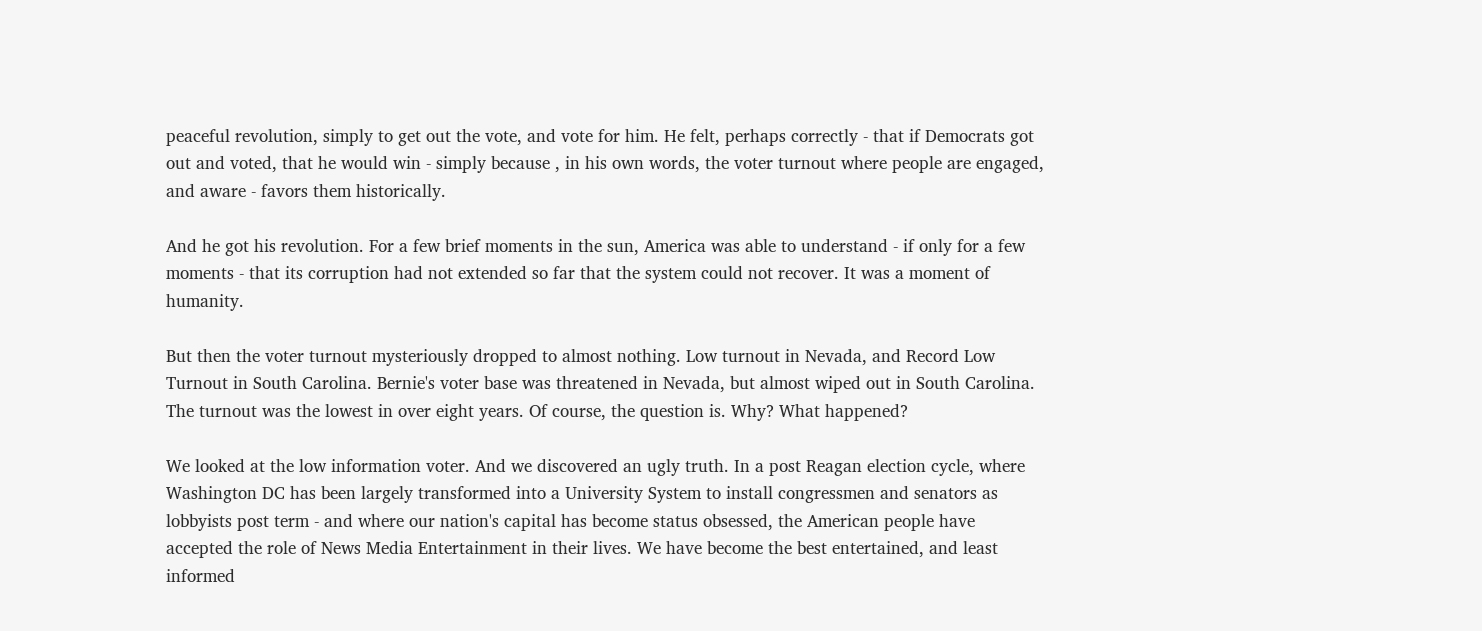peaceful revolution, simply to get out the vote, and vote for him. He felt, perhaps correctly - that if Democrats got out and voted, that he would win - simply because , in his own words, the voter turnout where people are engaged, and aware - favors them historically.

And he got his revolution. For a few brief moments in the sun, America was able to understand - if only for a few moments - that its corruption had not extended so far that the system could not recover. It was a moment of humanity.

But then the voter turnout mysteriously dropped to almost nothing. Low turnout in Nevada, and Record Low Turnout in South Carolina. Bernie's voter base was threatened in Nevada, but almost wiped out in South Carolina. The turnout was the lowest in over eight years. Of course, the question is. Why? What happened?

We looked at the low information voter. And we discovered an ugly truth. In a post Reagan election cycle, where Washington DC has been largely transformed into a University System to install congressmen and senators as lobbyists post term - and where our nation's capital has become status obsessed, the American people have accepted the role of News Media Entertainment in their lives. We have become the best entertained, and least informed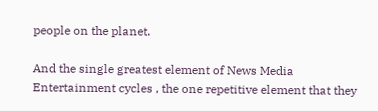people on the planet.

And the single greatest element of News Media Entertainment cycles , the one repetitive element that they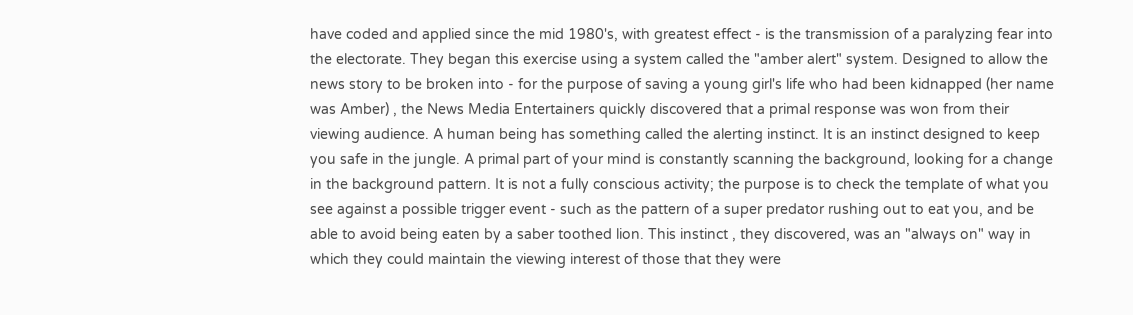have coded and applied since the mid 1980's, with greatest effect - is the transmission of a paralyzing fear into the electorate. They began this exercise using a system called the "amber alert" system. Designed to allow the news story to be broken into - for the purpose of saving a young girl's life who had been kidnapped (her name was Amber) , the News Media Entertainers quickly discovered that a primal response was won from their viewing audience. A human being has something called the alerting instinct. It is an instinct designed to keep you safe in the jungle. A primal part of your mind is constantly scanning the background, looking for a change in the background pattern. It is not a fully conscious activity; the purpose is to check the template of what you see against a possible trigger event - such as the pattern of a super predator rushing out to eat you, and be able to avoid being eaten by a saber toothed lion. This instinct , they discovered, was an "always on" way in which they could maintain the viewing interest of those that they were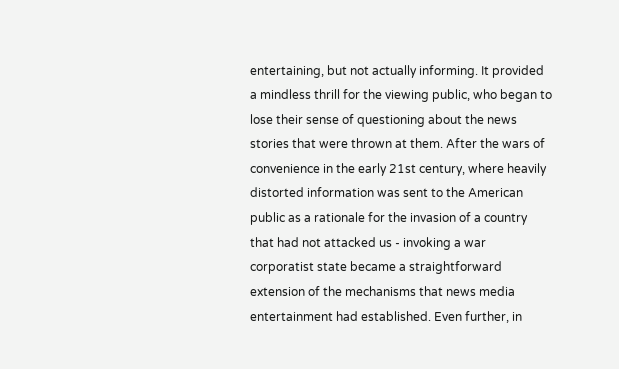entertaining, but not actually informing. It provided a mindless thrill for the viewing public, who began to lose their sense of questioning about the news stories that were thrown at them. After the wars of convenience in the early 21st century, where heavily distorted information was sent to the American public as a rationale for the invasion of a country that had not attacked us - invoking a war corporatist state became a straightforward extension of the mechanisms that news media entertainment had established. Even further, in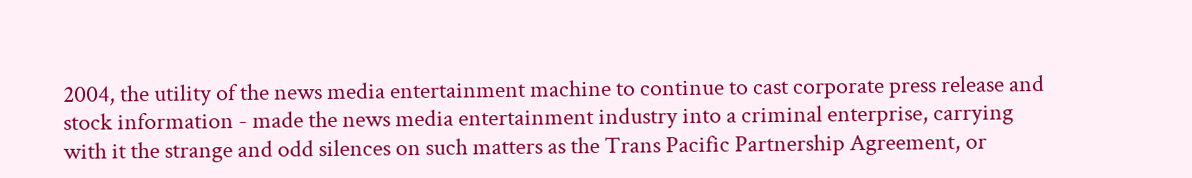2004, the utility of the news media entertainment machine to continue to cast corporate press release and stock information - made the news media entertainment industry into a criminal enterprise, carrying with it the strange and odd silences on such matters as the Trans Pacific Partnership Agreement, or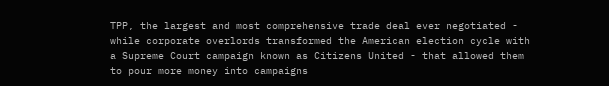TPP, the largest and most comprehensive trade deal ever negotiated - while corporate overlords transformed the American election cycle with a Supreme Court campaign known as Citizens United - that allowed them to pour more money into campaigns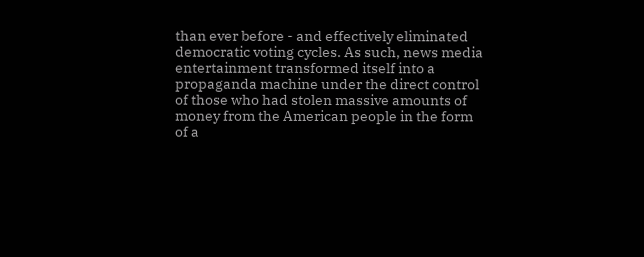than ever before - and effectively eliminated democratic voting cycles. As such, news media entertainment transformed itself into a propaganda machine under the direct control of those who had stolen massive amounts of money from the American people in the form of a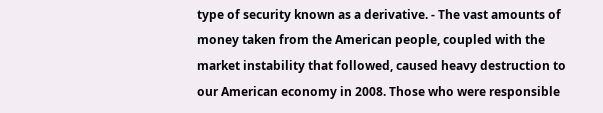type of security known as a derivative. - The vast amounts of money taken from the American people, coupled with the market instability that followed, caused heavy destruction to our American economy in 2008. Those who were responsible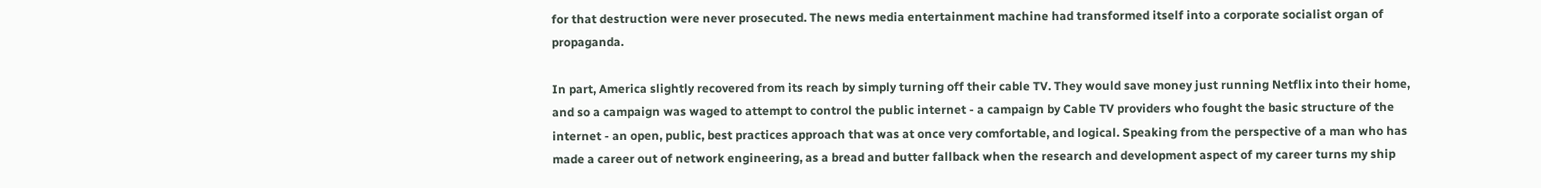for that destruction were never prosecuted. The news media entertainment machine had transformed itself into a corporate socialist organ of propaganda.

In part, America slightly recovered from its reach by simply turning off their cable TV. They would save money just running Netflix into their home, and so a campaign was waged to attempt to control the public internet - a campaign by Cable TV providers who fought the basic structure of the internet - an open, public, best practices approach that was at once very comfortable, and logical. Speaking from the perspective of a man who has made a career out of network engineering, as a bread and butter fallback when the research and development aspect of my career turns my ship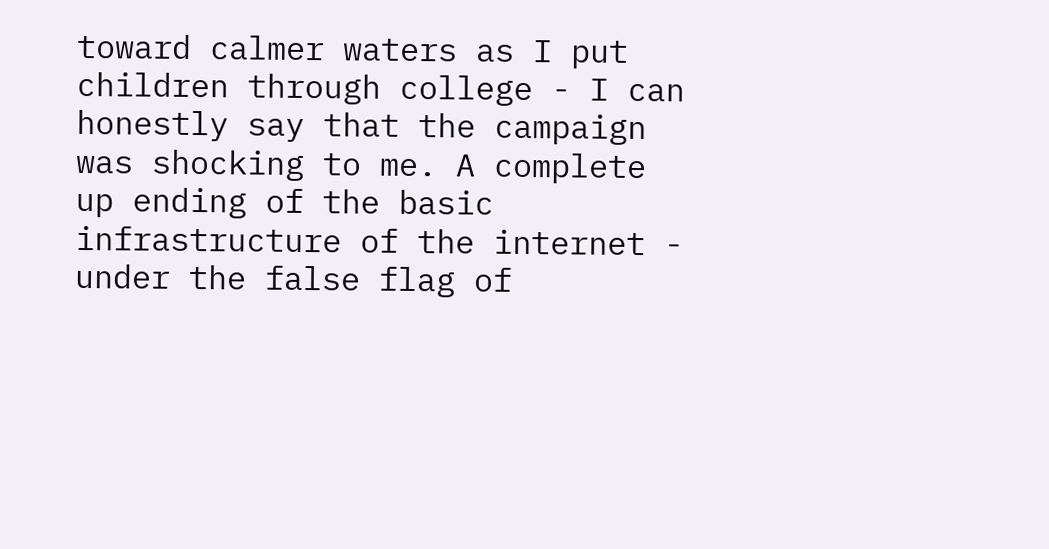toward calmer waters as I put children through college - I can honestly say that the campaign was shocking to me. A complete up ending of the basic infrastructure of the internet - under the false flag of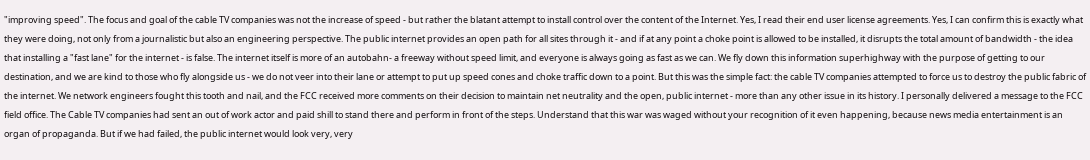"improving speed". The focus and goal of the cable TV companies was not the increase of speed - but rather the blatant attempt to install control over the content of the Internet. Yes, I read their end user license agreements. Yes, I can confirm this is exactly what they were doing, not only from a journalistic but also an engineering perspective. The public internet provides an open path for all sites through it - and if at any point a choke point is allowed to be installed, it disrupts the total amount of bandwidth - the idea that installing a "fast lane" for the internet - is false. The internet itself is more of an autobahn- a freeway without speed limit, and everyone is always going as fast as we can. We fly down this information superhighway with the purpose of getting to our destination, and we are kind to those who fly alongside us - we do not veer into their lane or attempt to put up speed cones and choke traffic down to a point. But this was the simple fact: the cable TV companies attempted to force us to destroy the public fabric of the internet. We network engineers fought this tooth and nail, and the FCC received more comments on their decision to maintain net neutrality and the open, public internet - more than any other issue in its history. I personally delivered a message to the FCC field office. The Cable TV companies had sent an out of work actor and paid shill to stand there and perform in front of the steps. Understand that this war was waged without your recognition of it even happening, because news media entertainment is an organ of propaganda. But if we had failed, the public internet would look very, very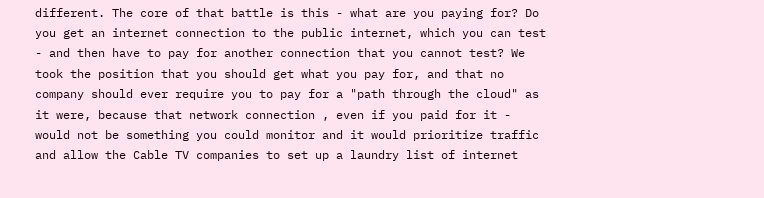different. The core of that battle is this - what are you paying for? Do you get an internet connection to the public internet, which you can test - and then have to pay for another connection that you cannot test? We took the position that you should get what you pay for, and that no company should ever require you to pay for a "path through the cloud" as it were, because that network connection , even if you paid for it - would not be something you could monitor and it would prioritize traffic and allow the Cable TV companies to set up a laundry list of internet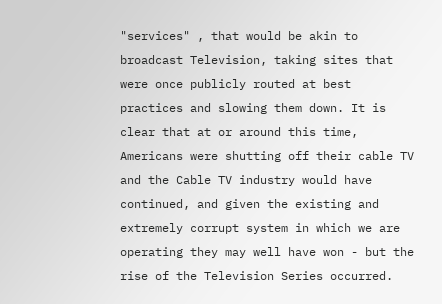"services" , that would be akin to broadcast Television, taking sites that were once publicly routed at best practices and slowing them down. It is clear that at or around this time, Americans were shutting off their cable TV and the Cable TV industry would have continued, and given the existing and extremely corrupt system in which we are operating they may well have won - but the rise of the Television Series occurred.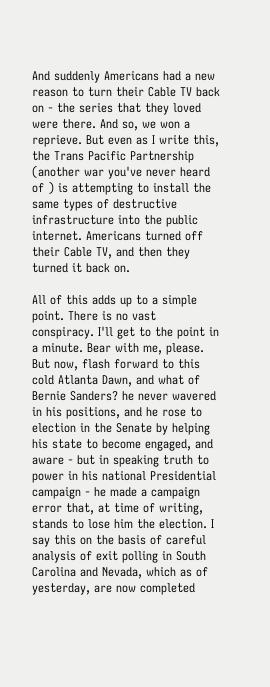And suddenly Americans had a new reason to turn their Cable TV back on - the series that they loved were there. And so, we won a reprieve. But even as I write this, the Trans Pacific Partnership (another war you've never heard of ) is attempting to install the same types of destructive infrastructure into the public internet. Americans turned off their Cable TV, and then they turned it back on.

All of this adds up to a simple point. There is no vast conspiracy. I'll get to the point in a minute. Bear with me, please. But now, flash forward to this cold Atlanta Dawn, and what of Bernie Sanders? he never wavered in his positions, and he rose to election in the Senate by helping his state to become engaged, and aware - but in speaking truth to power in his national Presidential campaign - he made a campaign error that, at time of writing, stands to lose him the election. I say this on the basis of careful analysis of exit polling in South Carolina and Nevada, which as of yesterday, are now completed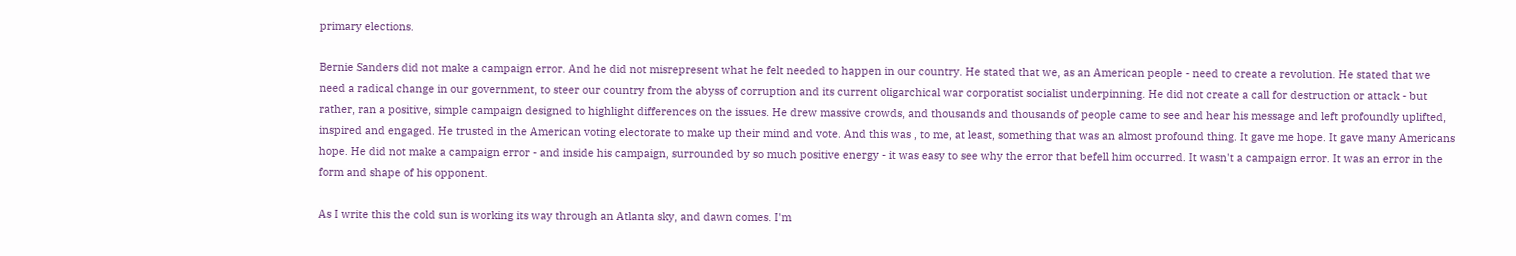primary elections.

Bernie Sanders did not make a campaign error. And he did not misrepresent what he felt needed to happen in our country. He stated that we, as an American people - need to create a revolution. He stated that we need a radical change in our government, to steer our country from the abyss of corruption and its current oligarchical war corporatist socialist underpinning. He did not create a call for destruction or attack - but rather, ran a positive, simple campaign designed to highlight differences on the issues. He drew massive crowds, and thousands and thousands of people came to see and hear his message and left profoundly uplifted, inspired and engaged. He trusted in the American voting electorate to make up their mind and vote. And this was , to me, at least, something that was an almost profound thing. It gave me hope. It gave many Americans hope. He did not make a campaign error - and inside his campaign, surrounded by so much positive energy - it was easy to see why the error that befell him occurred. It wasn't a campaign error. It was an error in the form and shape of his opponent.

As I write this the cold sun is working its way through an Atlanta sky, and dawn comes. I'm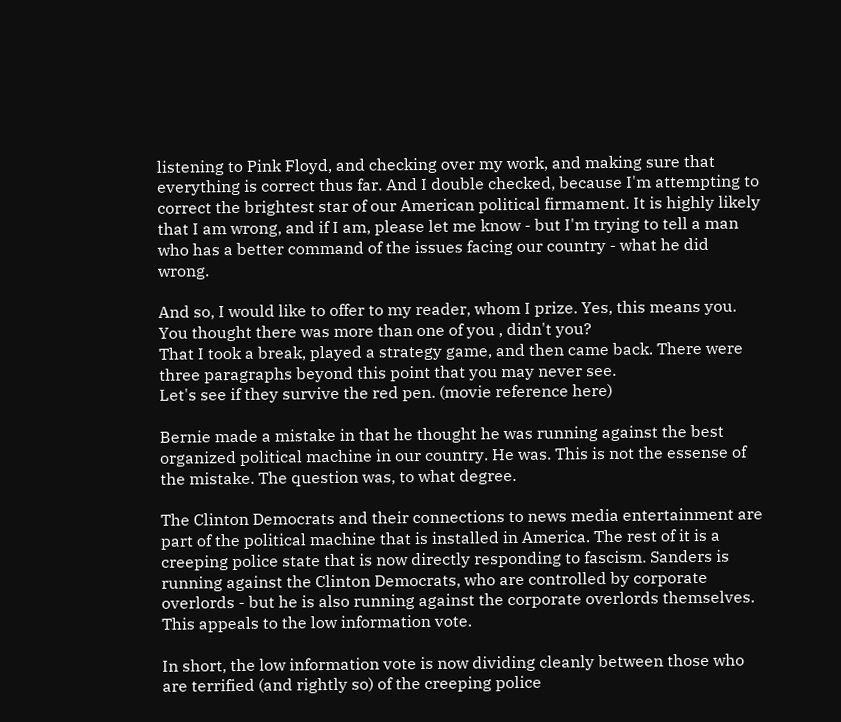listening to Pink Floyd, and checking over my work, and making sure that everything is correct thus far. And I double checked, because I'm attempting to correct the brightest star of our American political firmament. It is highly likely that I am wrong, and if I am, please let me know - but I'm trying to tell a man who has a better command of the issues facing our country - what he did wrong.

And so, I would like to offer to my reader, whom I prize. Yes, this means you. You thought there was more than one of you , didn't you?
That I took a break, played a strategy game, and then came back. There were three paragraphs beyond this point that you may never see.
Let's see if they survive the red pen. (movie reference here)

Bernie made a mistake in that he thought he was running against the best organized political machine in our country. He was. This is not the essense of the mistake. The question was, to what degree.

The Clinton Democrats and their connections to news media entertainment are part of the political machine that is installed in America. The rest of it is a creeping police state that is now directly responding to fascism. Sanders is running against the Clinton Democrats, who are controlled by corporate overlords - but he is also running against the corporate overlords themselves. This appeals to the low information vote.

In short, the low information vote is now dividing cleanly between those who are terrified (and rightly so) of the creeping police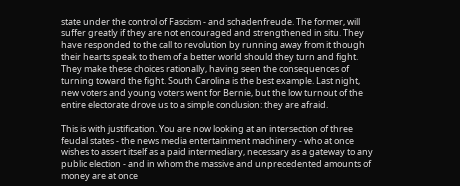state under the control of Fascism - and schadenfreude. The former, will suffer greatly if they are not encouraged and strengthened in situ. They have responded to the call to revolution by running away from it though their hearts speak to them of a better world should they turn and fight. They make these choices rationally, having seen the consequences of turning toward the fight. South Carolina is the best example. Last night, new voters and young voters went for Bernie, but the low turnout of the entire electorate drove us to a simple conclusion: they are afraid.

This is with justification. You are now looking at an intersection of three feudal states - the news media entertainment machinery - who at once wishes to assert itself as a paid intermediary, necessary as a gateway to any public election - and in whom the massive and unprecedented amounts of money are at once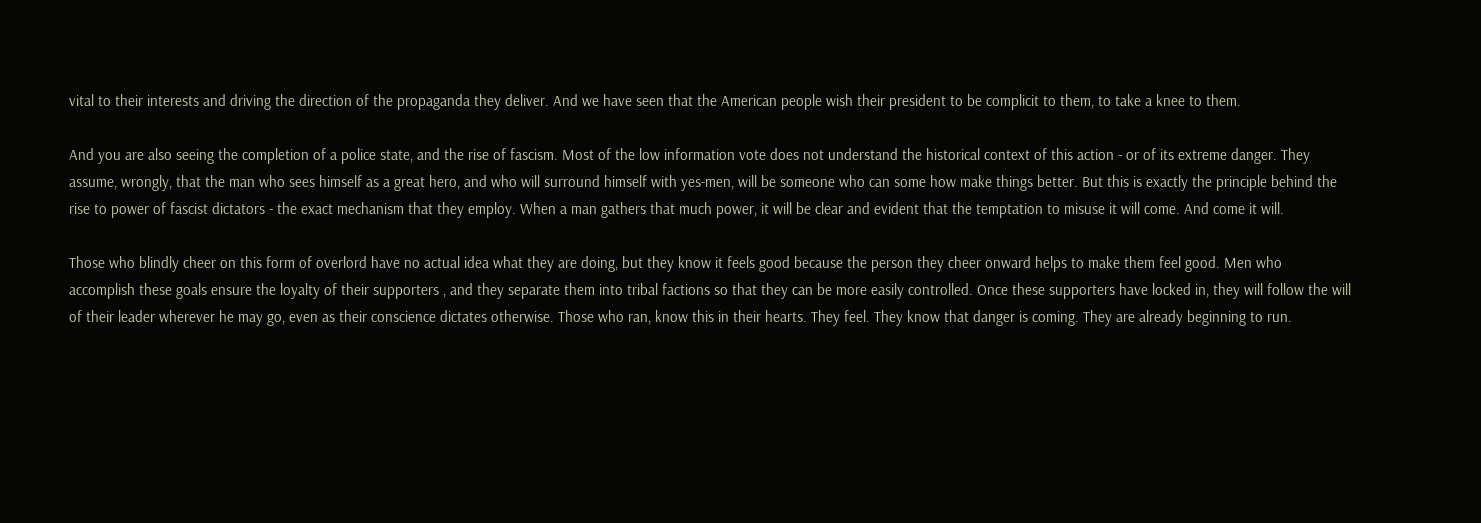vital to their interests and driving the direction of the propaganda they deliver. And we have seen that the American people wish their president to be complicit to them, to take a knee to them.

And you are also seeing the completion of a police state, and the rise of fascism. Most of the low information vote does not understand the historical context of this action - or of its extreme danger. They assume, wrongly, that the man who sees himself as a great hero, and who will surround himself with yes-men, will be someone who can some how make things better. But this is exactly the principle behind the rise to power of fascist dictators - the exact mechanism that they employ. When a man gathers that much power, it will be clear and evident that the temptation to misuse it will come. And come it will.

Those who blindly cheer on this form of overlord have no actual idea what they are doing, but they know it feels good because the person they cheer onward helps to make them feel good. Men who accomplish these goals ensure the loyalty of their supporters , and they separate them into tribal factions so that they can be more easily controlled. Once these supporters have locked in, they will follow the will of their leader wherever he may go, even as their conscience dictates otherwise. Those who ran, know this in their hearts. They feel. They know that danger is coming. They are already beginning to run.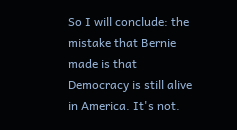So I will conclude: the mistake that Bernie made is that Democracy is still alive in America. It's not.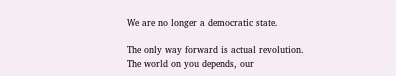We are no longer a democratic state.

The only way forward is actual revolution.
The world on you depends, our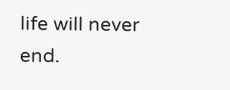life will never end.